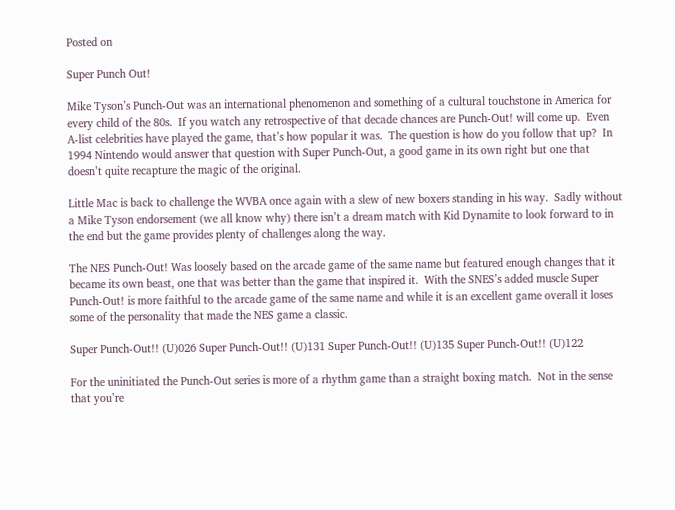Posted on

Super Punch Out!

Mike Tyson’s Punch-Out was an international phenomenon and something of a cultural touchstone in America for every child of the 80s.  If you watch any retrospective of that decade chances are Punch-Out! will come up.  Even A-list celebrities have played the game, that’s how popular it was.  The question is how do you follow that up?  In 1994 Nintendo would answer that question with Super Punch-Out, a good game in its own right but one that doesn’t quite recapture the magic of the original.

Little Mac is back to challenge the WVBA once again with a slew of new boxers standing in his way.  Sadly without a Mike Tyson endorsement (we all know why) there isn’t a dream match with Kid Dynamite to look forward to in the end but the game provides plenty of challenges along the way.

The NES Punch-Out! Was loosely based on the arcade game of the same name but featured enough changes that it became its own beast, one that was better than the game that inspired it.  With the SNES’s added muscle Super Punch-Out! is more faithful to the arcade game of the same name and while it is an excellent game overall it loses some of the personality that made the NES game a classic.

Super Punch-Out!! (U)026 Super Punch-Out!! (U)131 Super Punch-Out!! (U)135 Super Punch-Out!! (U)122

For the uninitiated the Punch-Out series is more of a rhythm game than a straight boxing match.  Not in the sense that you’re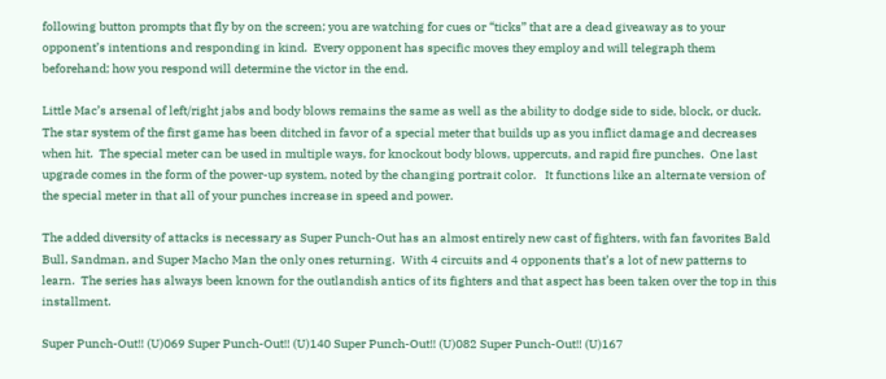following button prompts that fly by on the screen; you are watching for cues or “ticks” that are a dead giveaway as to your opponent’s intentions and responding in kind.  Every opponent has specific moves they employ and will telegraph them beforehand; how you respond will determine the victor in the end.

Little Mac’s arsenal of left/right jabs and body blows remains the same as well as the ability to dodge side to side, block, or duck.  The star system of the first game has been ditched in favor of a special meter that builds up as you inflict damage and decreases when hit.  The special meter can be used in multiple ways, for knockout body blows, uppercuts, and rapid fire punches.  One last upgrade comes in the form of the power-up system, noted by the changing portrait color.   It functions like an alternate version of the special meter in that all of your punches increase in speed and power.

The added diversity of attacks is necessary as Super Punch-Out has an almost entirely new cast of fighters, with fan favorites Bald Bull, Sandman, and Super Macho Man the only ones returning.  With 4 circuits and 4 opponents that’s a lot of new patterns to learn.  The series has always been known for the outlandish antics of its fighters and that aspect has been taken over the top in this installment.

Super Punch-Out!! (U)069 Super Punch-Out!! (U)140 Super Punch-Out!! (U)082 Super Punch-Out!! (U)167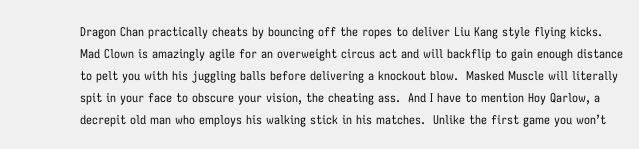Dragon Chan practically cheats by bouncing off the ropes to deliver Liu Kang style flying kicks.  Mad Clown is amazingly agile for an overweight circus act and will backflip to gain enough distance to pelt you with his juggling balls before delivering a knockout blow.  Masked Muscle will literally spit in your face to obscure your vision, the cheating ass.  And I have to mention Hoy Qarlow, a decrepit old man who employs his walking stick in his matches.  Unlike the first game you won’t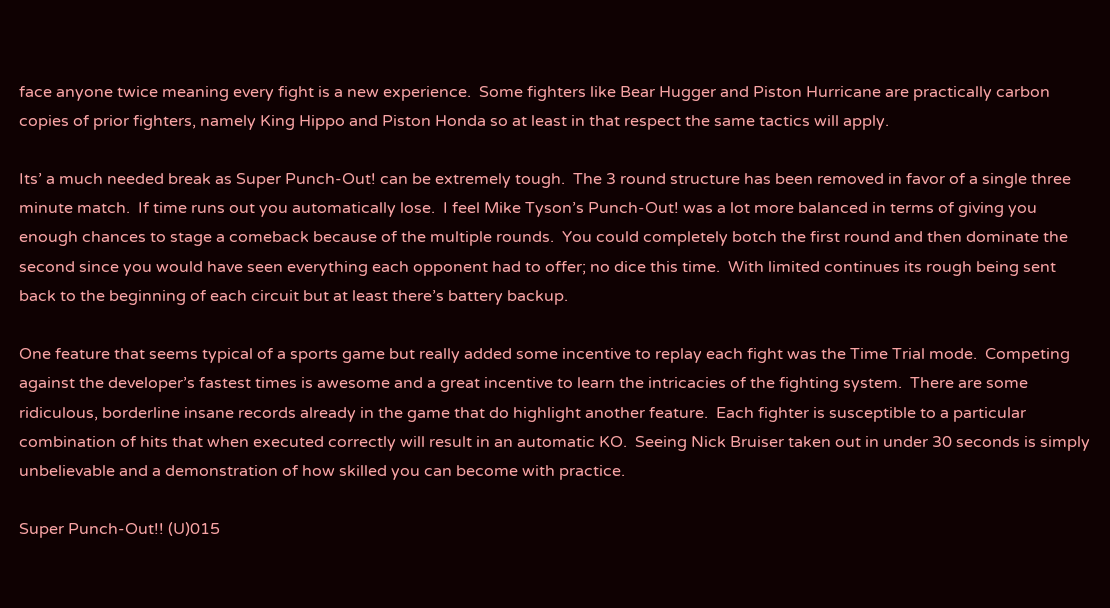face anyone twice meaning every fight is a new experience.  Some fighters like Bear Hugger and Piston Hurricane are practically carbon copies of prior fighters, namely King Hippo and Piston Honda so at least in that respect the same tactics will apply.

Its’ a much needed break as Super Punch-Out! can be extremely tough.  The 3 round structure has been removed in favor of a single three minute match.  If time runs out you automatically lose.  I feel Mike Tyson’s Punch-Out! was a lot more balanced in terms of giving you enough chances to stage a comeback because of the multiple rounds.  You could completely botch the first round and then dominate the second since you would have seen everything each opponent had to offer; no dice this time.  With limited continues its rough being sent back to the beginning of each circuit but at least there’s battery backup.

One feature that seems typical of a sports game but really added some incentive to replay each fight was the Time Trial mode.  Competing against the developer’s fastest times is awesome and a great incentive to learn the intricacies of the fighting system.  There are some ridiculous, borderline insane records already in the game that do highlight another feature.  Each fighter is susceptible to a particular combination of hits that when executed correctly will result in an automatic KO.  Seeing Nick Bruiser taken out in under 30 seconds is simply unbelievable and a demonstration of how skilled you can become with practice.

Super Punch-Out!! (U)015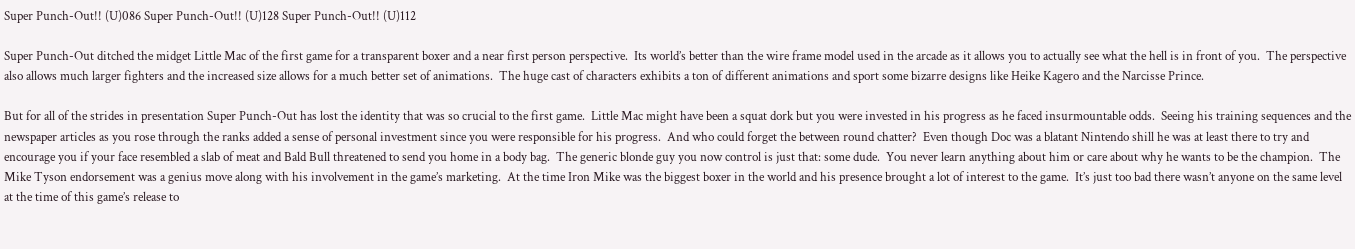Super Punch-Out!! (U)086 Super Punch-Out!! (U)128 Super Punch-Out!! (U)112

Super Punch-Out ditched the midget Little Mac of the first game for a transparent boxer and a near first person perspective.  Its world’s better than the wire frame model used in the arcade as it allows you to actually see what the hell is in front of you.  The perspective also allows much larger fighters and the increased size allows for a much better set of animations.  The huge cast of characters exhibits a ton of different animations and sport some bizarre designs like Heike Kagero and the Narcisse Prince.

But for all of the strides in presentation Super Punch-Out has lost the identity that was so crucial to the first game.  Little Mac might have been a squat dork but you were invested in his progress as he faced insurmountable odds.  Seeing his training sequences and the newspaper articles as you rose through the ranks added a sense of personal investment since you were responsible for his progress.  And who could forget the between round chatter?  Even though Doc was a blatant Nintendo shill he was at least there to try and encourage you if your face resembled a slab of meat and Bald Bull threatened to send you home in a body bag.  The generic blonde guy you now control is just that: some dude.  You never learn anything about him or care about why he wants to be the champion.  The Mike Tyson endorsement was a genius move along with his involvement in the game’s marketing.  At the time Iron Mike was the biggest boxer in the world and his presence brought a lot of interest to the game.  It’s just too bad there wasn’t anyone on the same level at the time of this game’s release to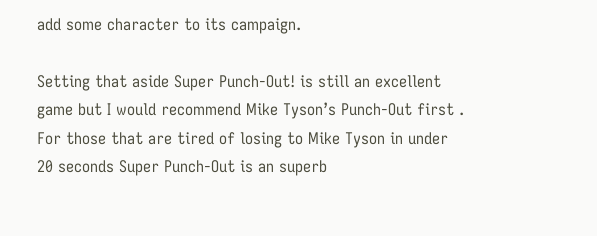add some character to its campaign.

Setting that aside Super Punch-Out! is still an excellent game but I would recommend Mike Tyson’s Punch-Out first .  For those that are tired of losing to Mike Tyson in under 20 seconds Super Punch-Out is an superb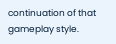continuation of that gameplay style.